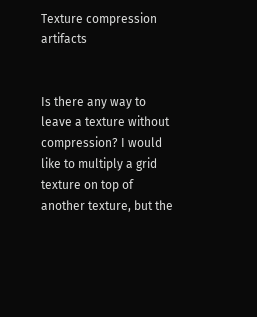Texture compression artifacts


Is there any way to leave a texture without compression? I would like to multiply a grid texture on top of another texture, but the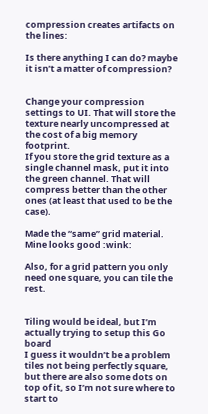compression creates artifacts on the lines:

Is there anything I can do? maybe it isn’t a matter of compression?


Change your compression settings to UI. That will store the texture nearly uncompressed at the cost of a big memory footprint.
If you store the grid texture as a single channel mask, put it into the green channel. That will compress better than the other ones (at least that used to be the case).

Made the “same” grid material. Mine looks good :wink:

Also, for a grid pattern you only need one square, you can tile the rest.


Tiling would be ideal, but I’m actually trying to setup this Go board
I guess it wouldn’t be a problem tiles not being perfectly square, but there are also some dots on top of it, so I’m not sure where to start to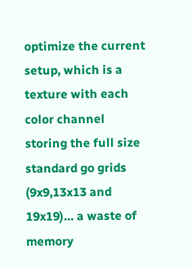optimize the current setup, which is a texture with each color channel storing the full size standard go grids (9x9,13x13 and 19x19)… a waste of memory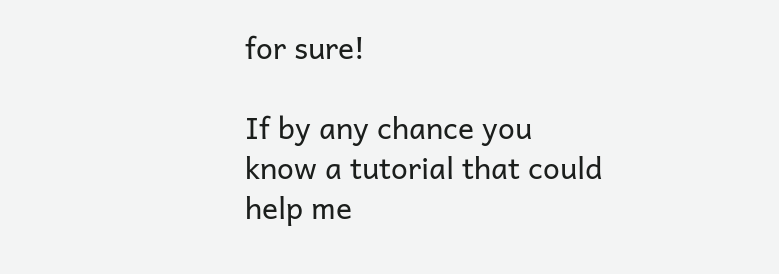for sure!

If by any chance you know a tutorial that could help me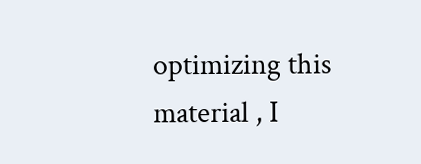optimizing this material , I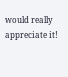would really appreciate it!